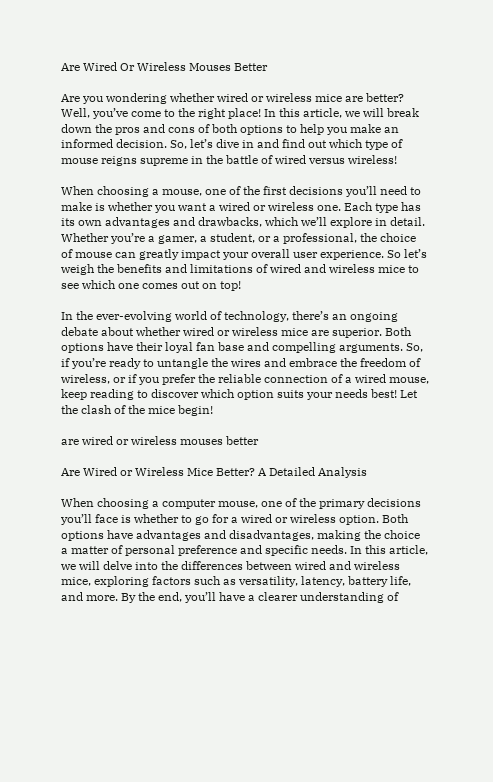Are Wired Or Wireless Mouses Better

Are you wondering whether wired or wireless mice are better? Well, you’ve come to the right place! In this article, we will break down the pros and cons of both options to help you make an informed decision. So, let’s dive in and find out which type of mouse reigns supreme in the battle of wired versus wireless!

When choosing a mouse, one of the first decisions you’ll need to make is whether you want a wired or wireless one. Each type has its own advantages and drawbacks, which we’ll explore in detail. Whether you’re a gamer, a student, or a professional, the choice of mouse can greatly impact your overall user experience. So let’s weigh the benefits and limitations of wired and wireless mice to see which one comes out on top!

In the ever-evolving world of technology, there’s an ongoing debate about whether wired or wireless mice are superior. Both options have their loyal fan base and compelling arguments. So, if you’re ready to untangle the wires and embrace the freedom of wireless, or if you prefer the reliable connection of a wired mouse, keep reading to discover which option suits your needs best! Let the clash of the mice begin!

are wired or wireless mouses better

Are Wired or Wireless Mice Better? A Detailed Analysis

When choosing a computer mouse, one of the primary decisions you’ll face is whether to go for a wired or wireless option. Both options have advantages and disadvantages, making the choice a matter of personal preference and specific needs. In this article, we will delve into the differences between wired and wireless mice, exploring factors such as versatility, latency, battery life, and more. By the end, you’ll have a clearer understanding of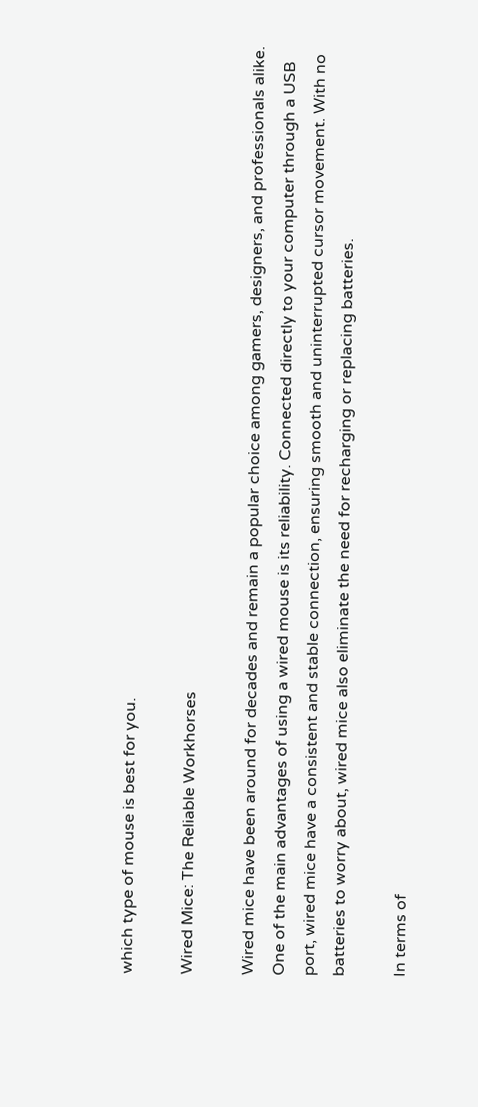which type of mouse is best for you.

Wired Mice: The Reliable Workhorses

Wired mice have been around for decades and remain a popular choice among gamers, designers, and professionals alike. One of the main advantages of using a wired mouse is its reliability. Connected directly to your computer through a USB port, wired mice have a consistent and stable connection, ensuring smooth and uninterrupted cursor movement. With no batteries to worry about, wired mice also eliminate the need for recharging or replacing batteries.

In terms of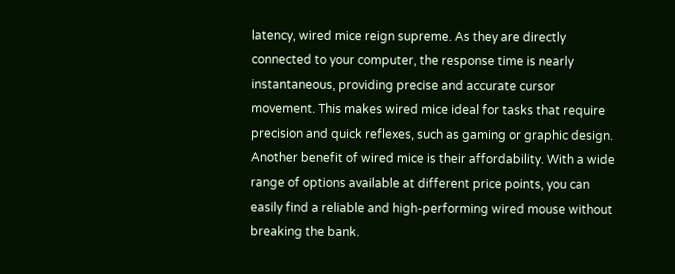latency, wired mice reign supreme. As they are directly connected to your computer, the response time is nearly instantaneous, providing precise and accurate cursor movement. This makes wired mice ideal for tasks that require precision and quick reflexes, such as gaming or graphic design. Another benefit of wired mice is their affordability. With a wide range of options available at different price points, you can easily find a reliable and high-performing wired mouse without breaking the bank.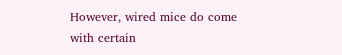However, wired mice do come with certain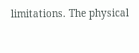limitations. The physical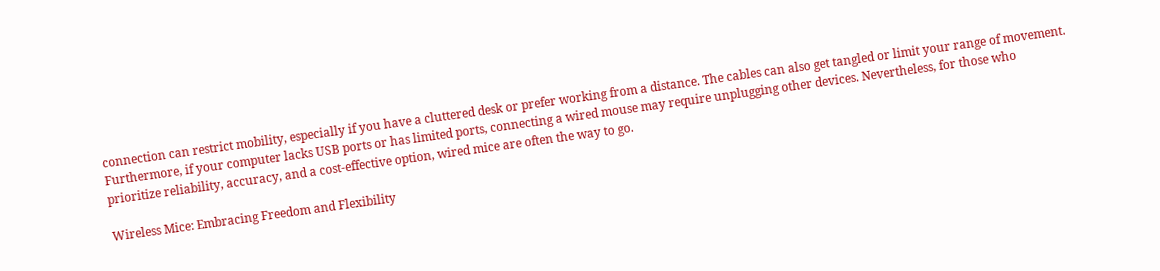connection can restrict mobility, especially if you have a cluttered desk or prefer working from a distance. The cables can also get tangled or limit your range of movement. Furthermore, if your computer lacks USB ports or has limited ports, connecting a wired mouse may require unplugging other devices. Nevertheless, for those who prioritize reliability, accuracy, and a cost-effective option, wired mice are often the way to go.

Wireless Mice: Embracing Freedom and Flexibility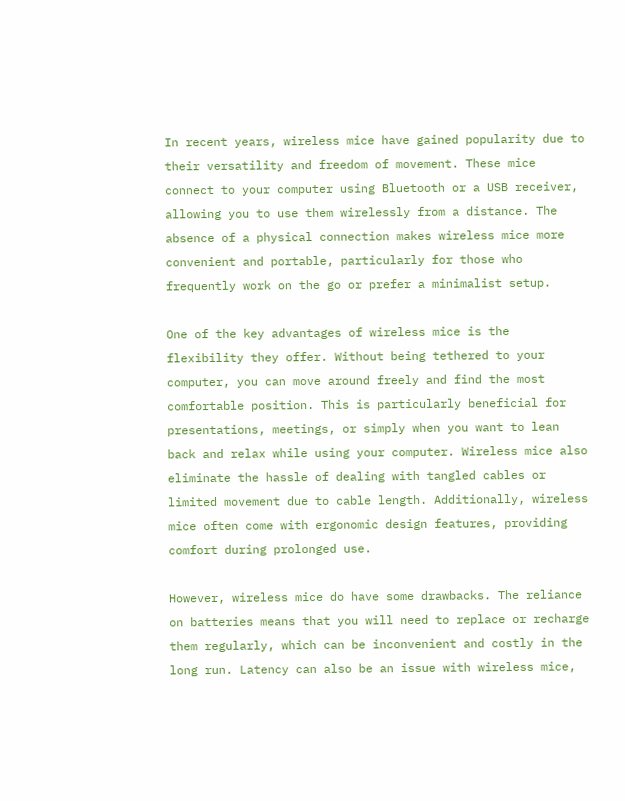In recent years, wireless mice have gained popularity due to their versatility and freedom of movement. These mice connect to your computer using Bluetooth or a USB receiver, allowing you to use them wirelessly from a distance. The absence of a physical connection makes wireless mice more convenient and portable, particularly for those who frequently work on the go or prefer a minimalist setup.

One of the key advantages of wireless mice is the flexibility they offer. Without being tethered to your computer, you can move around freely and find the most comfortable position. This is particularly beneficial for presentations, meetings, or simply when you want to lean back and relax while using your computer. Wireless mice also eliminate the hassle of dealing with tangled cables or limited movement due to cable length. Additionally, wireless mice often come with ergonomic design features, providing comfort during prolonged use.

However, wireless mice do have some drawbacks. The reliance on batteries means that you will need to replace or recharge them regularly, which can be inconvenient and costly in the long run. Latency can also be an issue with wireless mice,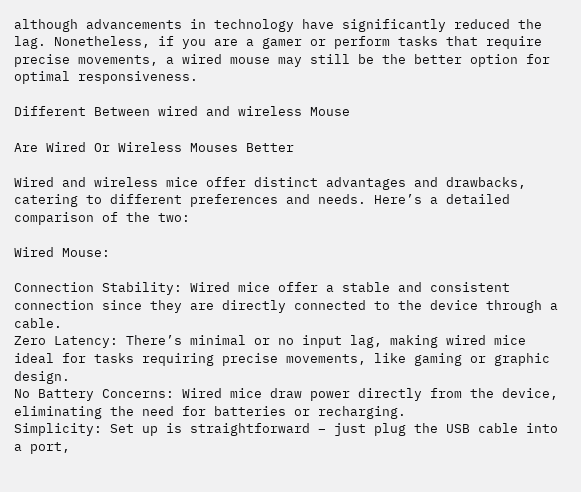although advancements in technology have significantly reduced the lag. Nonetheless, if you are a gamer or perform tasks that require precise movements, a wired mouse may still be the better option for optimal responsiveness.

Different Between wired and wireless Mouse

Are Wired Or Wireless Mouses Better

Wired and wireless mice offer distinct advantages and drawbacks, catering to different preferences and needs. Here’s a detailed comparison of the two:

Wired Mouse:

Connection Stability: Wired mice offer a stable and consistent connection since they are directly connected to the device through a cable.
Zero Latency: There’s minimal or no input lag, making wired mice ideal for tasks requiring precise movements, like gaming or graphic design.
No Battery Concerns: Wired mice draw power directly from the device, eliminating the need for batteries or recharging.
Simplicity: Set up is straightforward – just plug the USB cable into a port,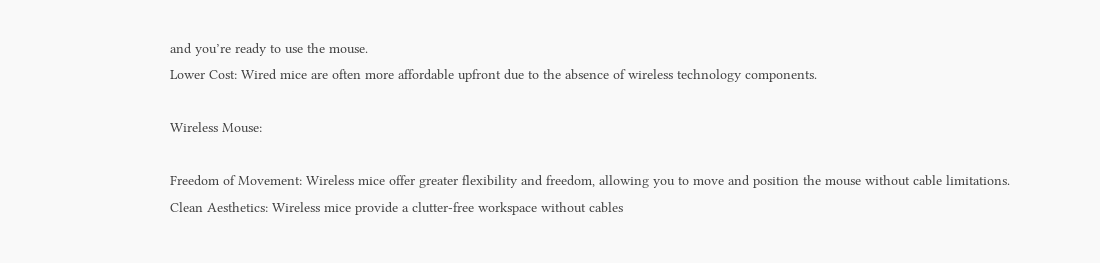and you’re ready to use the mouse.
Lower Cost: Wired mice are often more affordable upfront due to the absence of wireless technology components.

Wireless Mouse:

Freedom of Movement: Wireless mice offer greater flexibility and freedom, allowing you to move and position the mouse without cable limitations.
Clean Aesthetics: Wireless mice provide a clutter-free workspace without cables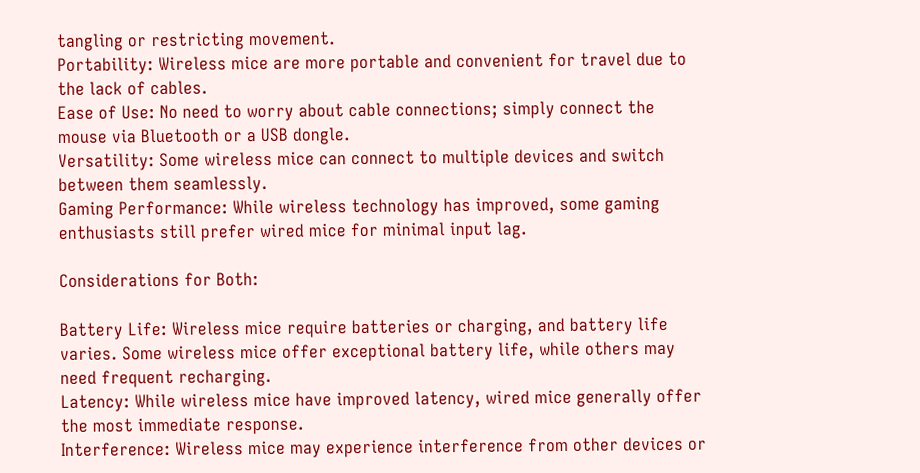tangling or restricting movement.
Portability: Wireless mice are more portable and convenient for travel due to the lack of cables.
Ease of Use: No need to worry about cable connections; simply connect the mouse via Bluetooth or a USB dongle.
Versatility: Some wireless mice can connect to multiple devices and switch between them seamlessly.
Gaming Performance: While wireless technology has improved, some gaming enthusiasts still prefer wired mice for minimal input lag.

Considerations for Both:

Battery Life: Wireless mice require batteries or charging, and battery life varies. Some wireless mice offer exceptional battery life, while others may need frequent recharging.
Latency: While wireless mice have improved latency, wired mice generally offer the most immediate response.
Interference: Wireless mice may experience interference from other devices or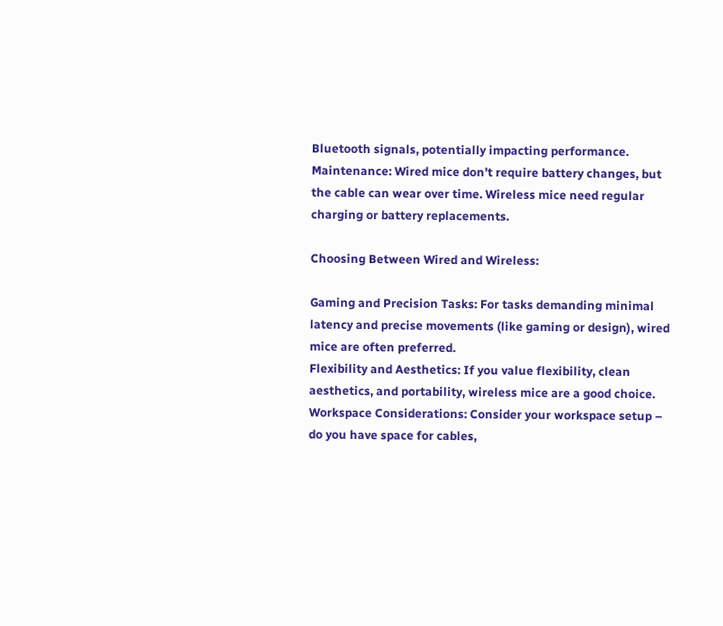Bluetooth signals, potentially impacting performance.
Maintenance: Wired mice don’t require battery changes, but the cable can wear over time. Wireless mice need regular charging or battery replacements.

Choosing Between Wired and Wireless:

Gaming and Precision Tasks: For tasks demanding minimal latency and precise movements (like gaming or design), wired mice are often preferred.
Flexibility and Aesthetics: If you value flexibility, clean aesthetics, and portability, wireless mice are a good choice.
Workspace Considerations: Consider your workspace setup – do you have space for cables,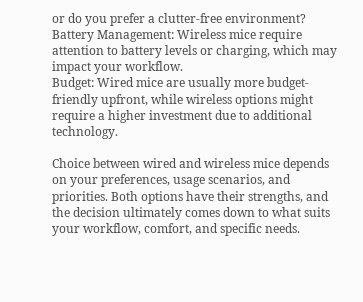or do you prefer a clutter-free environment?
Battery Management: Wireless mice require attention to battery levels or charging, which may impact your workflow.
Budget: Wired mice are usually more budget-friendly upfront, while wireless options might require a higher investment due to additional technology.

Choice between wired and wireless mice depends on your preferences, usage scenarios, and priorities. Both options have their strengths, and the decision ultimately comes down to what suits your workflow, comfort, and specific needs.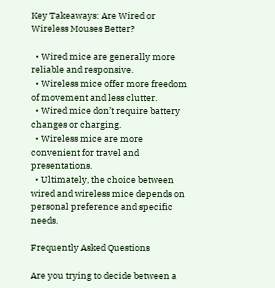Key Takeaways: Are Wired or Wireless Mouses Better?

  • Wired mice are generally more reliable and responsive.
  • Wireless mice offer more freedom of movement and less clutter.
  • Wired mice don’t require battery changes or charging.
  • Wireless mice are more convenient for travel and presentations.
  • Ultimately, the choice between wired and wireless mice depends on personal preference and specific needs.

Frequently Asked Questions

Are you trying to decide between a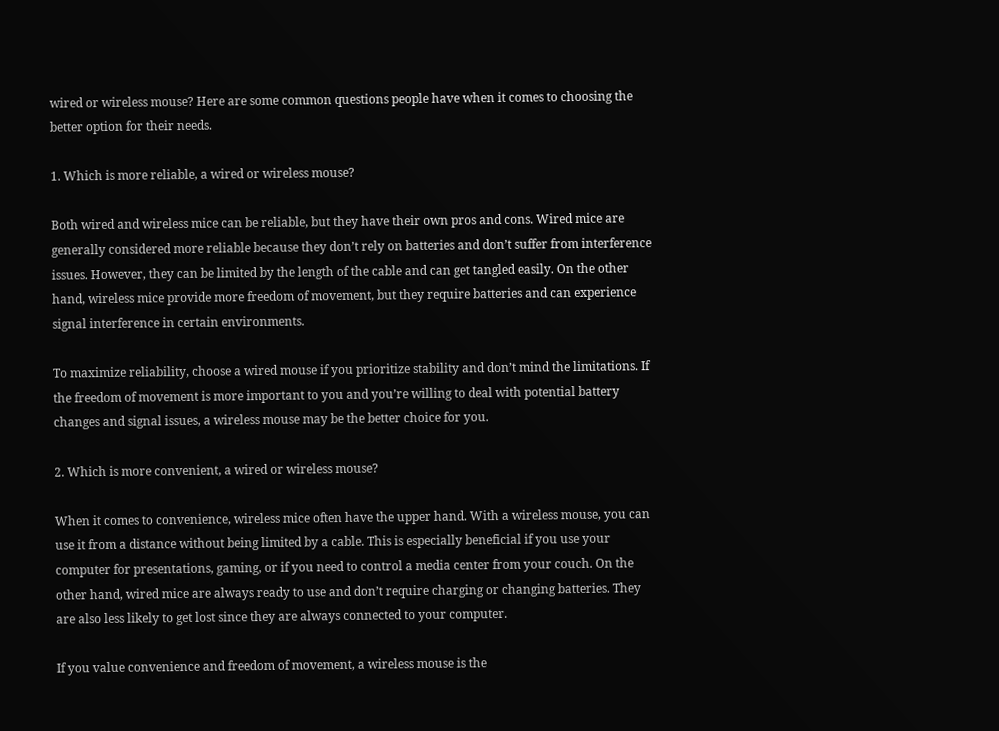wired or wireless mouse? Here are some common questions people have when it comes to choosing the better option for their needs.

1. Which is more reliable, a wired or wireless mouse?

Both wired and wireless mice can be reliable, but they have their own pros and cons. Wired mice are generally considered more reliable because they don’t rely on batteries and don’t suffer from interference issues. However, they can be limited by the length of the cable and can get tangled easily. On the other hand, wireless mice provide more freedom of movement, but they require batteries and can experience signal interference in certain environments.

To maximize reliability, choose a wired mouse if you prioritize stability and don’t mind the limitations. If the freedom of movement is more important to you and you’re willing to deal with potential battery changes and signal issues, a wireless mouse may be the better choice for you.

2. Which is more convenient, a wired or wireless mouse?

When it comes to convenience, wireless mice often have the upper hand. With a wireless mouse, you can use it from a distance without being limited by a cable. This is especially beneficial if you use your computer for presentations, gaming, or if you need to control a media center from your couch. On the other hand, wired mice are always ready to use and don’t require charging or changing batteries. They are also less likely to get lost since they are always connected to your computer.

If you value convenience and freedom of movement, a wireless mouse is the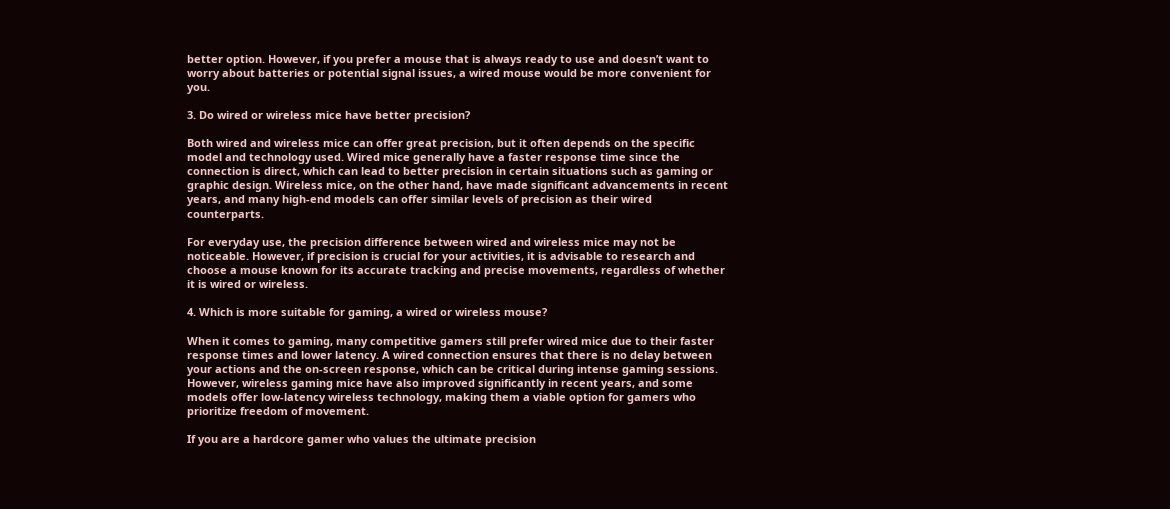better option. However, if you prefer a mouse that is always ready to use and doesn’t want to worry about batteries or potential signal issues, a wired mouse would be more convenient for you.

3. Do wired or wireless mice have better precision?

Both wired and wireless mice can offer great precision, but it often depends on the specific model and technology used. Wired mice generally have a faster response time since the connection is direct, which can lead to better precision in certain situations such as gaming or graphic design. Wireless mice, on the other hand, have made significant advancements in recent years, and many high-end models can offer similar levels of precision as their wired counterparts.

For everyday use, the precision difference between wired and wireless mice may not be noticeable. However, if precision is crucial for your activities, it is advisable to research and choose a mouse known for its accurate tracking and precise movements, regardless of whether it is wired or wireless.

4. Which is more suitable for gaming, a wired or wireless mouse?

When it comes to gaming, many competitive gamers still prefer wired mice due to their faster response times and lower latency. A wired connection ensures that there is no delay between your actions and the on-screen response, which can be critical during intense gaming sessions. However, wireless gaming mice have also improved significantly in recent years, and some models offer low-latency wireless technology, making them a viable option for gamers who prioritize freedom of movement.

If you are a hardcore gamer who values the ultimate precision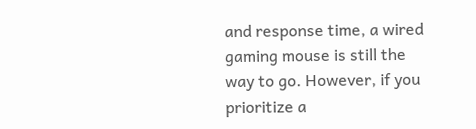and response time, a wired gaming mouse is still the way to go. However, if you prioritize a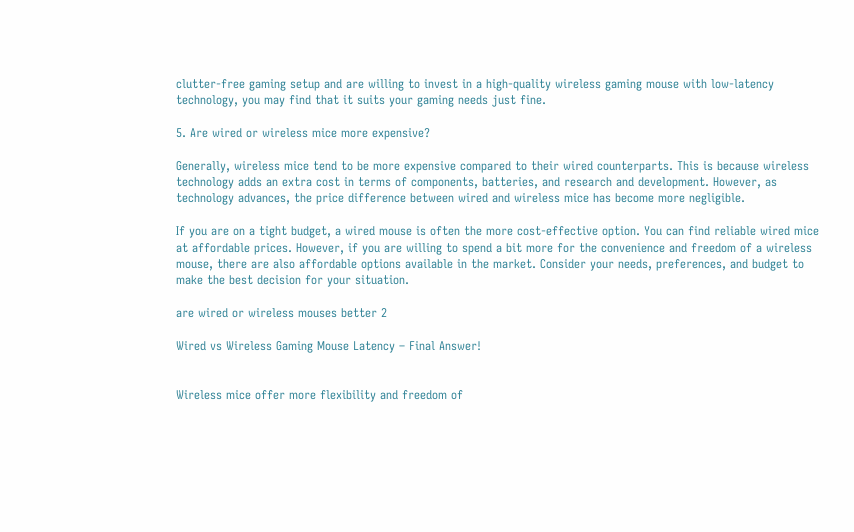clutter-free gaming setup and are willing to invest in a high-quality wireless gaming mouse with low-latency technology, you may find that it suits your gaming needs just fine.

5. Are wired or wireless mice more expensive?

Generally, wireless mice tend to be more expensive compared to their wired counterparts. This is because wireless technology adds an extra cost in terms of components, batteries, and research and development. However, as technology advances, the price difference between wired and wireless mice has become more negligible.

If you are on a tight budget, a wired mouse is often the more cost-effective option. You can find reliable wired mice at affordable prices. However, if you are willing to spend a bit more for the convenience and freedom of a wireless mouse, there are also affordable options available in the market. Consider your needs, preferences, and budget to make the best decision for your situation.

are wired or wireless mouses better 2

Wired vs Wireless Gaming Mouse Latency – Final Answer!


Wireless mice offer more flexibility and freedom of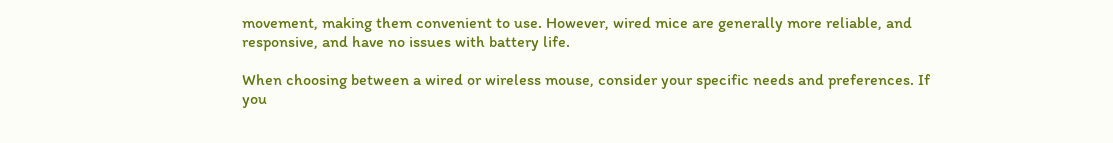movement, making them convenient to use. However, wired mice are generally more reliable, and responsive, and have no issues with battery life.

When choosing between a wired or wireless mouse, consider your specific needs and preferences. If you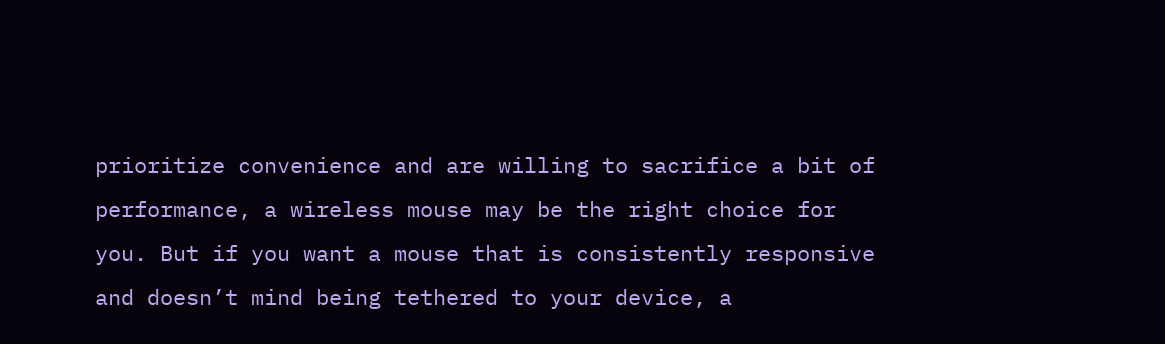prioritize convenience and are willing to sacrifice a bit of performance, a wireless mouse may be the right choice for you. But if you want a mouse that is consistently responsive and doesn’t mind being tethered to your device, a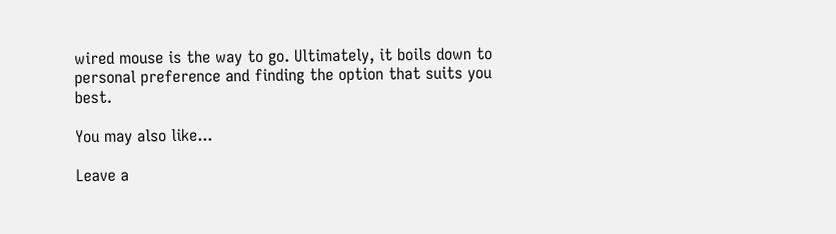wired mouse is the way to go. Ultimately, it boils down to personal preference and finding the option that suits you best.

You may also like...

Leave a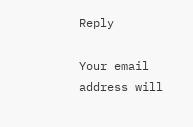Reply

Your email address will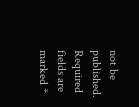not be published. Required fields are marked *